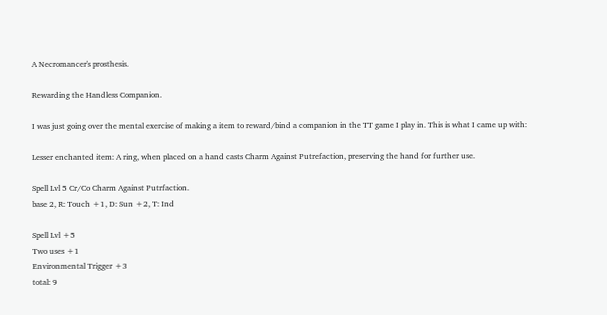A Necromancer's prosthesis.

Rewarding the Handless Companion.

I was just going over the mental exercise of making a item to reward/bind a companion in the TT game I play in. This is what I came up with:

Lesser enchanted item: A ring, when placed on a hand casts Charm Against Putrefaction, preserving the hand for further use.

Spell Lvl 5 Cr/Co Charm Against Putrfaction.
base 2, R: Touch +1, D: Sun +2, T: Ind

Spell Lvl +5
Two uses +1
Environmental Trigger +3
total: 9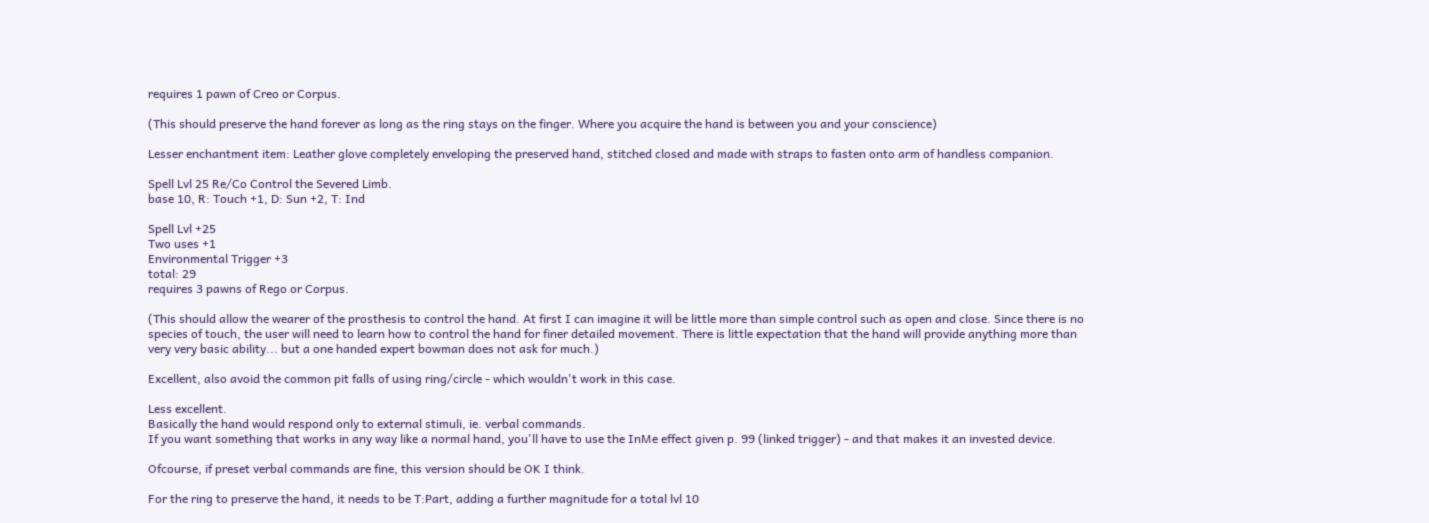requires 1 pawn of Creo or Corpus.

(This should preserve the hand forever as long as the ring stays on the finger. Where you acquire the hand is between you and your conscience)

Lesser enchantment item: Leather glove completely enveloping the preserved hand, stitched closed and made with straps to fasten onto arm of handless companion.

Spell Lvl 25 Re/Co Control the Severed Limb.
base 10, R: Touch +1, D: Sun +2, T: Ind

Spell Lvl +25
Two uses +1
Environmental Trigger +3
total: 29
requires 3 pawns of Rego or Corpus.

(This should allow the wearer of the prosthesis to control the hand. At first I can imagine it will be little more than simple control such as open and close. Since there is no species of touch, the user will need to learn how to control the hand for finer detailed movement. There is little expectation that the hand will provide anything more than very very basic ability... but a one handed expert bowman does not ask for much.)

Excellent, also avoid the common pit falls of using ring/circle - which wouldn't work in this case.

Less excellent.
Basically the hand would respond only to external stimuli, ie. verbal commands.
If you want something that works in any way like a normal hand, you'll have to use the InMe effect given p. 99 (linked trigger) - and that makes it an invested device.

Ofcourse, if preset verbal commands are fine, this version should be OK I think.

For the ring to preserve the hand, it needs to be T:Part, adding a further magnitude for a total lvl 10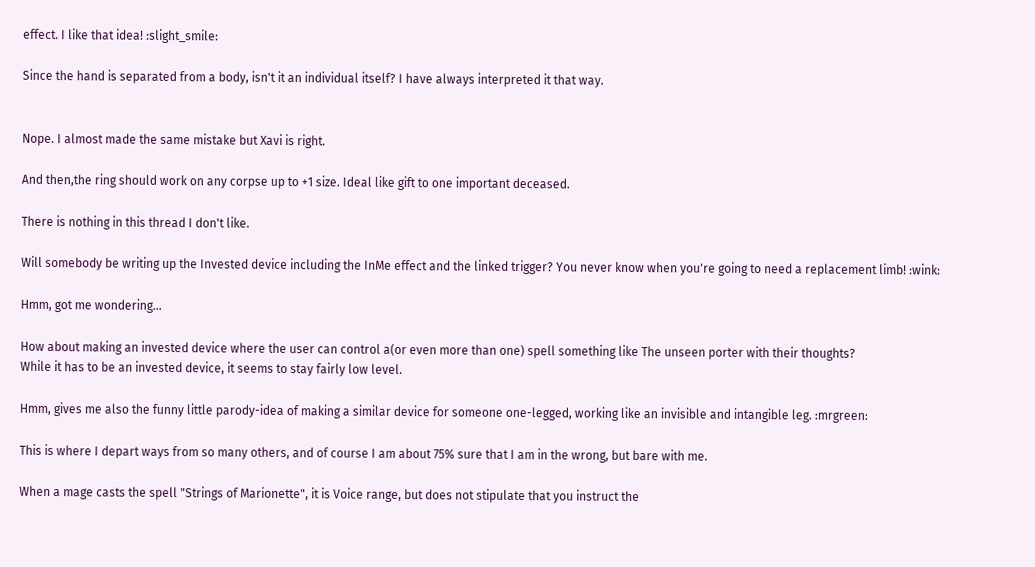effect. I like that idea! :slight_smile:

Since the hand is separated from a body, isn't it an individual itself? I have always interpreted it that way.


Nope. I almost made the same mistake but Xavi is right.

And then,the ring should work on any corpse up to +1 size. Ideal like gift to one important deceased.

There is nothing in this thread I don't like.

Will somebody be writing up the Invested device including the InMe effect and the linked trigger? You never know when you're going to need a replacement limb! :wink:

Hmm, got me wondering...

How about making an invested device where the user can control a(or even more than one) spell something like The unseen porter with their thoughts?
While it has to be an invested device, it seems to stay fairly low level.

Hmm, gives me also the funny little parody-idea of making a similar device for someone one-legged, working like an invisible and intangible leg. :mrgreen:

This is where I depart ways from so many others, and of course I am about 75% sure that I am in the wrong, but bare with me.

When a mage casts the spell "Strings of Marionette", it is Voice range, but does not stipulate that you instruct the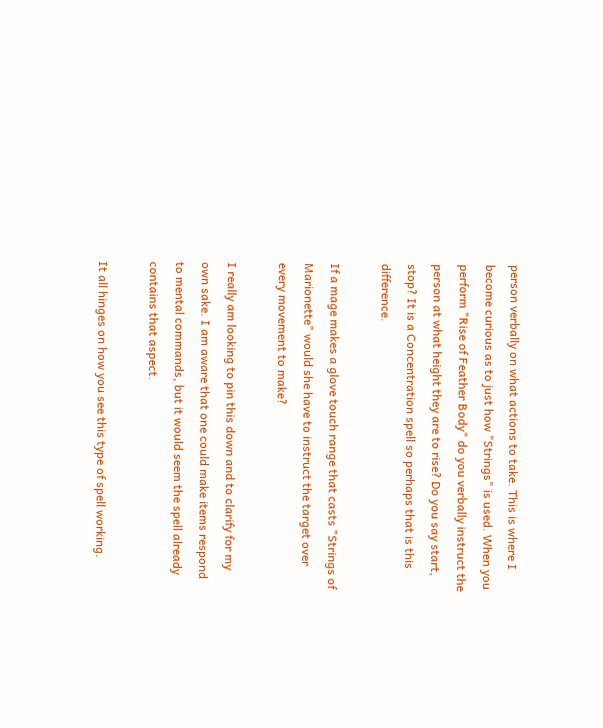person verbally on what actions to take. This is where I become curious as to just how "Strings" is used. When you perform "Rise of Feather Body" do you verbally instruct the person at what height they are to rise? Do you say start, stop? It is a Concentration spell so perhaps that is this difference.

If a mage makes a glove touch range that casts "Strings of Marionette" would she have to instruct the target over every movement to make?

I really am looking to pin this down and to clarify for my own sake. I am aware that one could make items respond to mental commands, but it would seem the spell already contains that aspect.

It all hinges on how you see this type of spell working.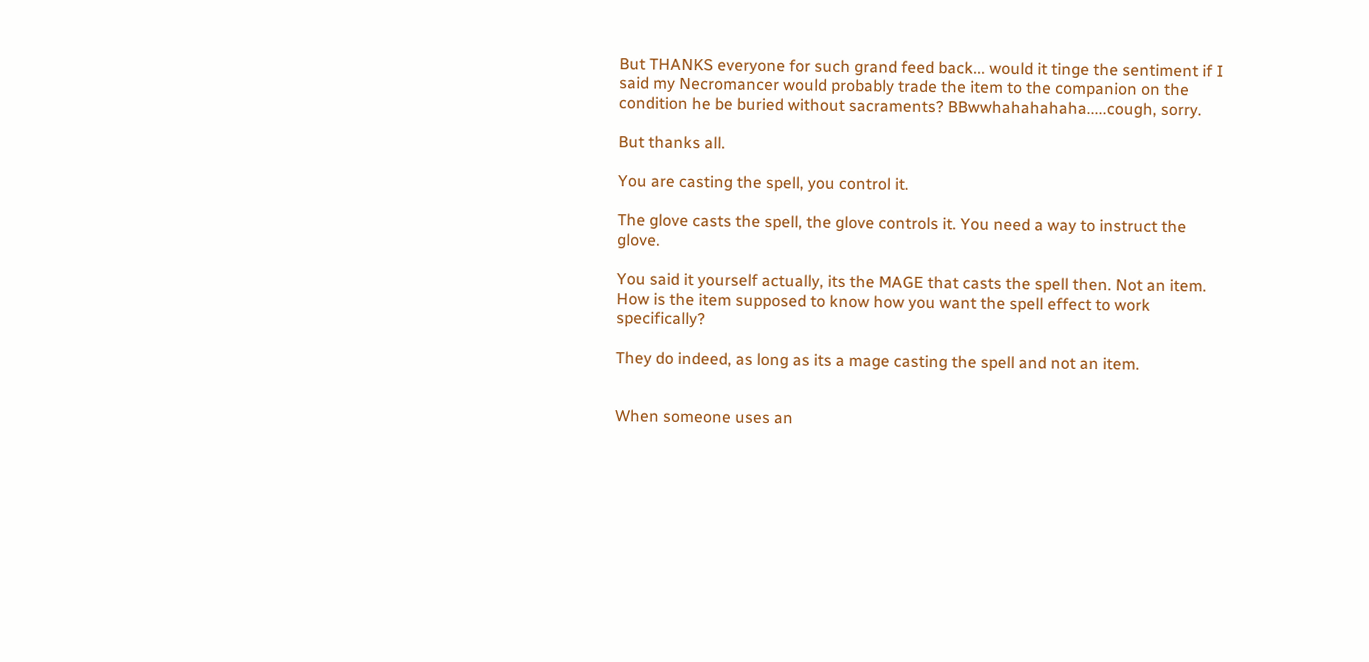But THANKS everyone for such grand feed back... would it tinge the sentiment if I said my Necromancer would probably trade the item to the companion on the condition he be buried without sacraments? BBwwhahahahaha.....cough, sorry.

But thanks all.

You are casting the spell, you control it.

The glove casts the spell, the glove controls it. You need a way to instruct the glove.

You said it yourself actually, its the MAGE that casts the spell then. Not an item. How is the item supposed to know how you want the spell effect to work specifically?

They do indeed, as long as its a mage casting the spell and not an item.


When someone uses an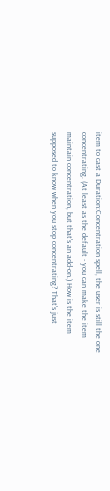item to cast a Duration:Concentration spell, the user is still the one concentrating. (At least as the default - you can make the item maintain concentration, but that's an add-on.) How is the item supposed to know when you stop concentrating? That's just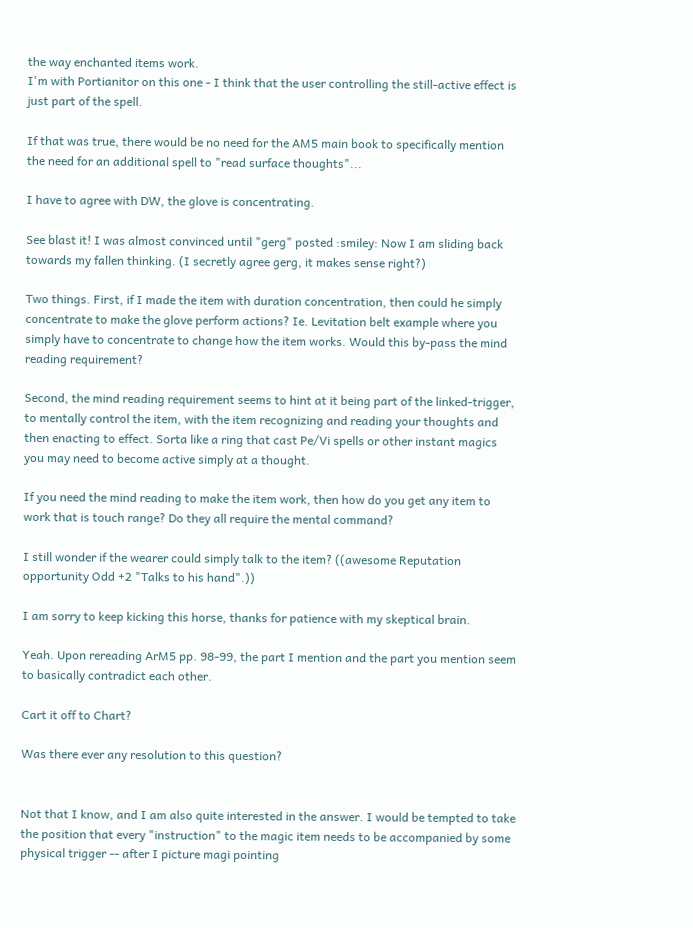the way enchanted items work.
I'm with Portianitor on this one - I think that the user controlling the still-active effect is just part of the spell.

If that was true, there would be no need for the AM5 main book to specifically mention the need for an additional spell to "read surface thoughts"...

I have to agree with DW, the glove is concentrating.

See blast it! I was almost convinced until "gerg" posted :smiley: Now I am sliding back towards my fallen thinking. (I secretly agree gerg, it makes sense right?)

Two things. First, if I made the item with duration concentration, then could he simply concentrate to make the glove perform actions? Ie. Levitation belt example where you simply have to concentrate to change how the item works. Would this by-pass the mind reading requirement?

Second, the mind reading requirement seems to hint at it being part of the linked-trigger, to mentally control the item, with the item recognizing and reading your thoughts and then enacting to effect. Sorta like a ring that cast Pe/Vi spells or other instant magics you may need to become active simply at a thought.

If you need the mind reading to make the item work, then how do you get any item to work that is touch range? Do they all require the mental command?

I still wonder if the wearer could simply talk to the item? ((awesome Reputation opportunity Odd +2 "Talks to his hand".))

I am sorry to keep kicking this horse, thanks for patience with my skeptical brain.

Yeah. Upon rereading ArM5 pp. 98-99, the part I mention and the part you mention seem to basically contradict each other.

Cart it off to Chart?

Was there ever any resolution to this question?


Not that I know, and I am also quite interested in the answer. I would be tempted to take the position that every "instruction" to the magic item needs to be accompanied by some physical trigger -- after I picture magi pointing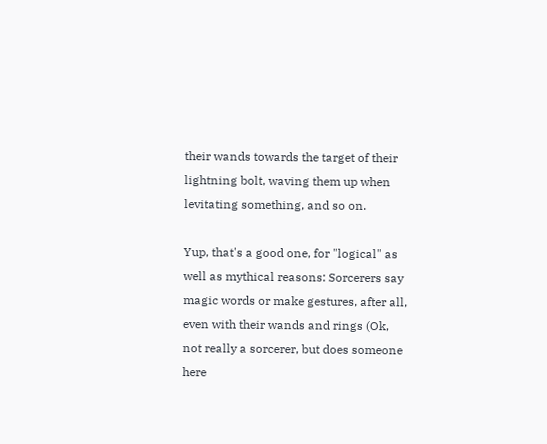their wands towards the target of their lightning bolt, waving them up when levitating something, and so on.

Yup, that's a good one, for "logical" as well as mythical reasons: Sorcerers say magic words or make gestures, after all, even with their wands and rings (Ok, not really a sorcerer, but does someone here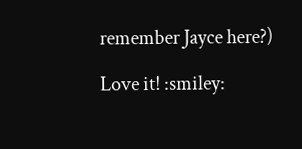remember Jayce here?)

Love it! :smiley: